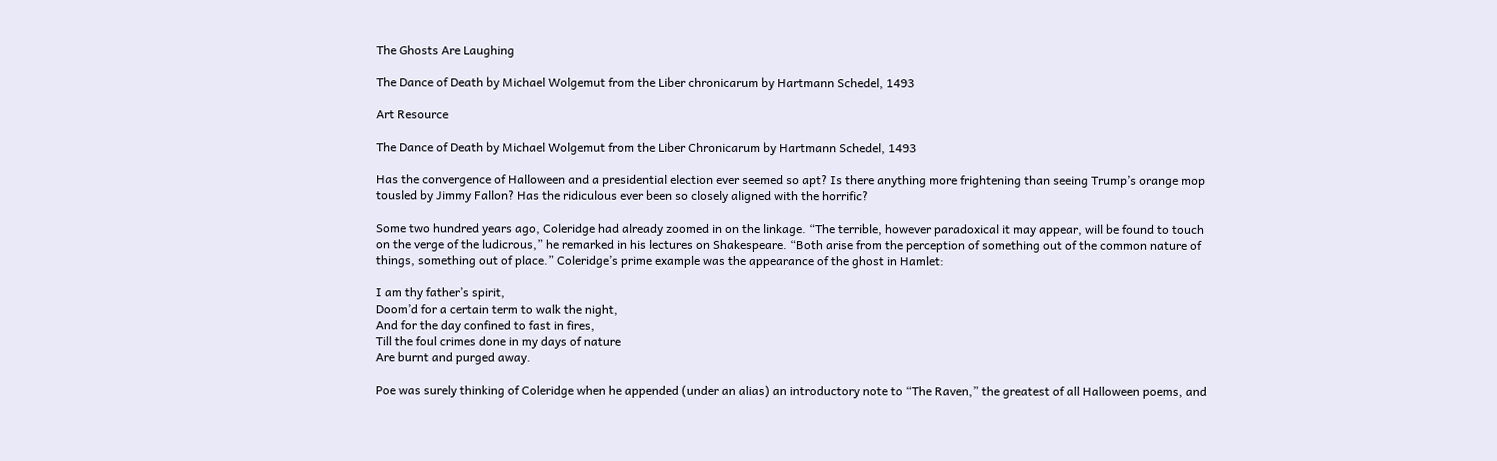The Ghosts Are Laughing

The Dance of Death by Michael Wolgemut from the Liber chronicarum by Hartmann Schedel, 1493

Art Resource

The Dance of Death by Michael Wolgemut from the Liber Chronicarum by Hartmann Schedel, 1493

Has the convergence of Halloween and a presidential election ever seemed so apt? Is there anything more frightening than seeing Trump’s orange mop tousled by Jimmy Fallon? Has the ridiculous ever been so closely aligned with the horrific?

Some two hundred years ago, Coleridge had already zoomed in on the linkage. “The terrible, however paradoxical it may appear, will be found to touch on the verge of the ludicrous,” he remarked in his lectures on Shakespeare. “Both arise from the perception of something out of the common nature of things, something out of place.” Coleridge’s prime example was the appearance of the ghost in Hamlet:

I am thy father’s spirit,
Doom’d for a certain term to walk the night,
And for the day confined to fast in fires,
Till the foul crimes done in my days of nature
Are burnt and purged away.

Poe was surely thinking of Coleridge when he appended (under an alias) an introductory note to “The Raven,” the greatest of all Halloween poems, and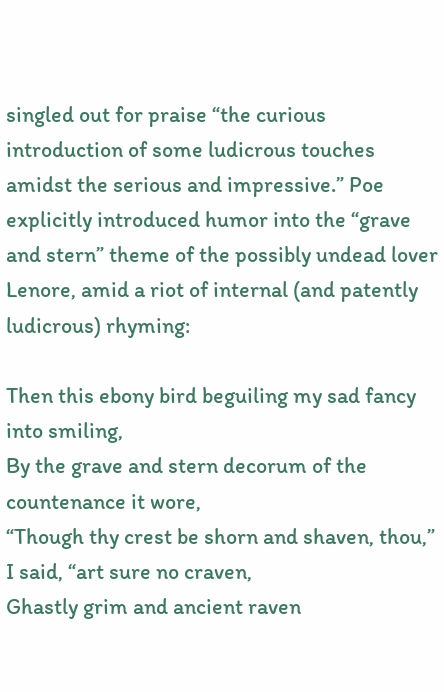singled out for praise “the curious introduction of some ludicrous touches amidst the serious and impressive.” Poe explicitly introduced humor into the “grave and stern” theme of the possibly undead lover Lenore, amid a riot of internal (and patently ludicrous) rhyming:

Then this ebony bird beguiling my sad fancy into smiling,
By the grave and stern decorum of the countenance it wore,
“Though thy crest be shorn and shaven, thou,” I said, “art sure no craven,
Ghastly grim and ancient raven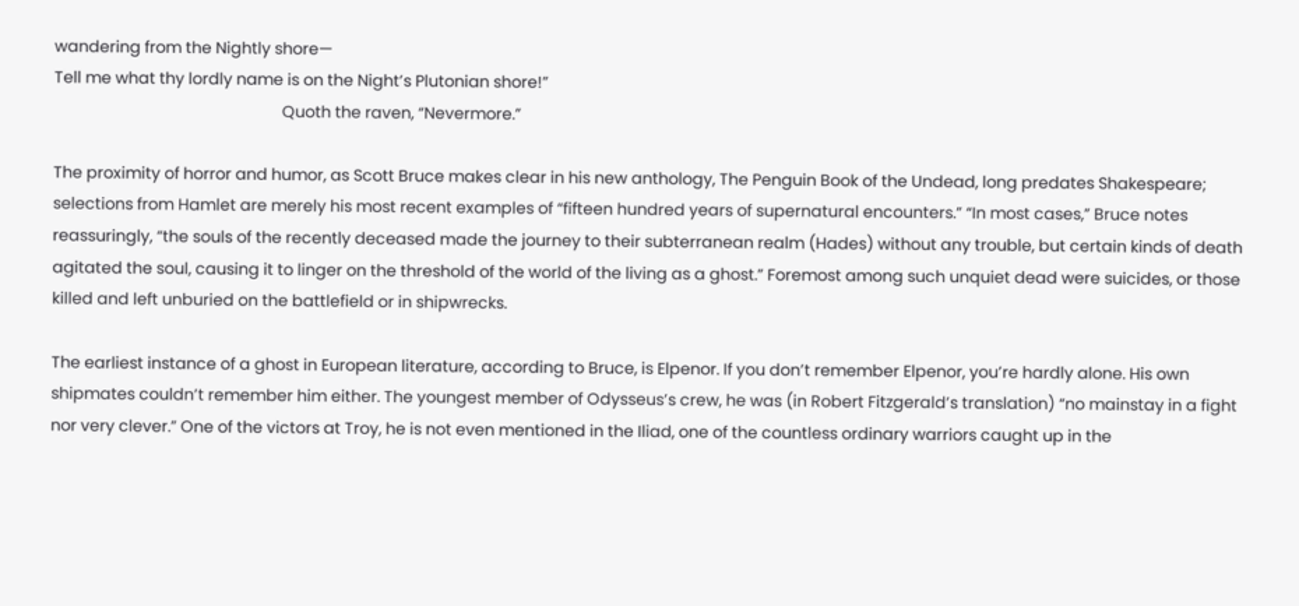wandering from the Nightly shore—
Tell me what thy lordly name is on the Night’s Plutonian shore!”
                                                         Quoth the raven, “Nevermore.”

The proximity of horror and humor, as Scott Bruce makes clear in his new anthology, The Penguin Book of the Undead, long predates Shakespeare; selections from Hamlet are merely his most recent examples of “fifteen hundred years of supernatural encounters.” “In most cases,” Bruce notes reassuringly, “the souls of the recently deceased made the journey to their subterranean realm (Hades) without any trouble, but certain kinds of death agitated the soul, causing it to linger on the threshold of the world of the living as a ghost.” Foremost among such unquiet dead were suicides, or those killed and left unburied on the battlefield or in shipwrecks.

The earliest instance of a ghost in European literature, according to Bruce, is Elpenor. If you don’t remember Elpenor, you’re hardly alone. His own shipmates couldn’t remember him either. The youngest member of Odysseus’s crew, he was (in Robert Fitzgerald’s translation) “no mainstay in a fight nor very clever.” One of the victors at Troy, he is not even mentioned in the Iliad, one of the countless ordinary warriors caught up in the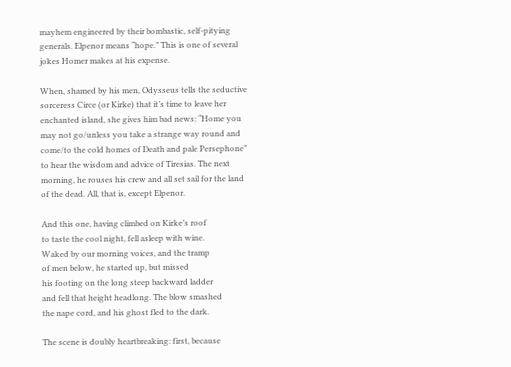mayhem engineered by their bombastic, self-pitying generals. Elpenor means “hope.” This is one of several jokes Homer makes at his expense.

When, shamed by his men, Odysseus tells the seductive sorceress Circe (or Kirke) that it’s time to leave her enchanted island, she gives him bad news: “Home you may not go/unless you take a strange way round and come/to the cold homes of Death and pale Persephone” to hear the wisdom and advice of Tiresias. The next morning, he rouses his crew and all set sail for the land of the dead. All, that is, except Elpenor.

And this one, having climbed on Kirke’s roof
to taste the cool night, fell asleep with wine.
Waked by our morning voices, and the tramp
of men below, he started up, but missed
his footing on the long steep backward ladder
and fell that height headlong. The blow smashed
the nape cord, and his ghost fled to the dark.

The scene is doubly heartbreaking: first, because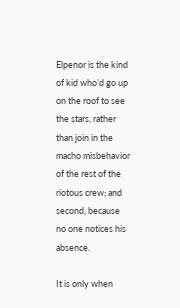Elpenor is the kind of kid who’d go up on the roof to see the stars, rather than join in the macho misbehavior of the rest of the riotous crew; and second, because no one notices his absence.

It is only when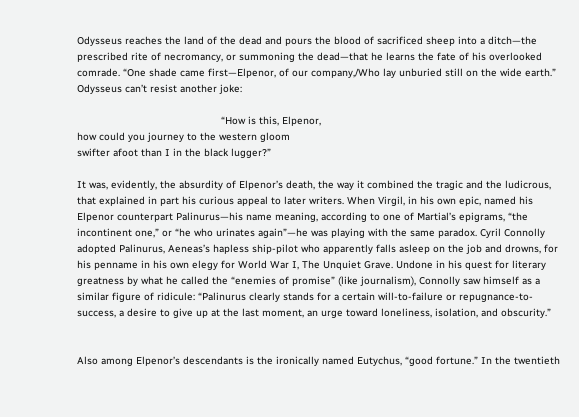Odysseus reaches the land of the dead and pours the blood of sacrificed sheep into a ditch—the prescribed rite of necromancy, or summoning the dead—that he learns the fate of his overlooked comrade. “One shade came first—Elpenor, of our company,/Who lay unburied still on the wide earth.” Odysseus can’t resist another joke:

                                                “How is this, Elpenor,
how could you journey to the western gloom
swifter afoot than I in the black lugger?”

It was, evidently, the absurdity of Elpenor’s death, the way it combined the tragic and the ludicrous, that explained in part his curious appeal to later writers. When Virgil, in his own epic, named his Elpenor counterpart Palinurus—his name meaning, according to one of Martial’s epigrams, “the incontinent one,” or “he who urinates again”—he was playing with the same paradox. Cyril Connolly adopted Palinurus, Aeneas’s hapless ship-pilot who apparently falls asleep on the job and drowns, for his penname in his own elegy for World War I, The Unquiet Grave. Undone in his quest for literary greatness by what he called the “enemies of promise” (like journalism), Connolly saw himself as a similar figure of ridicule: “Palinurus clearly stands for a certain will-to-failure or repugnance-to-success, a desire to give up at the last moment, an urge toward loneliness, isolation, and obscurity.”


Also among Elpenor’s descendants is the ironically named Eutychus, “good fortune.” In the twentieth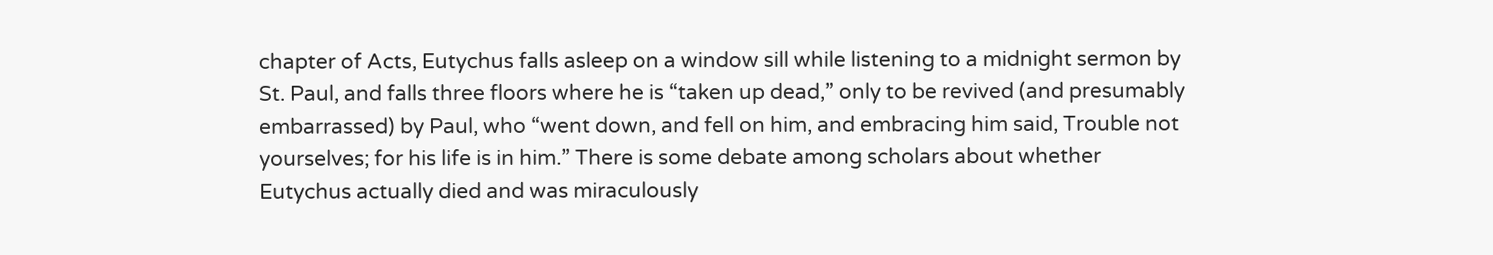chapter of Acts, Eutychus falls asleep on a window sill while listening to a midnight sermon by St. Paul, and falls three floors where he is “taken up dead,” only to be revived (and presumably embarrassed) by Paul, who “went down, and fell on him, and embracing him said, Trouble not yourselves; for his life is in him.” There is some debate among scholars about whether Eutychus actually died and was miraculously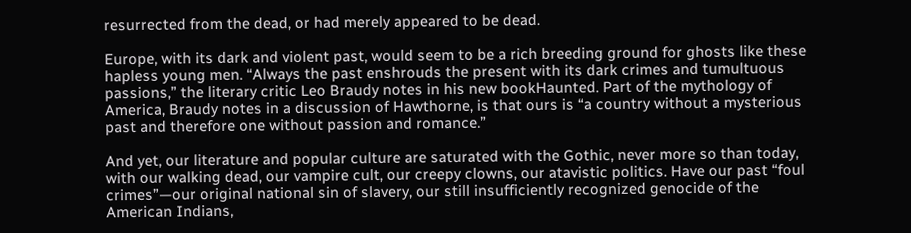resurrected from the dead, or had merely appeared to be dead.

Europe, with its dark and violent past, would seem to be a rich breeding ground for ghosts like these hapless young men. “Always the past enshrouds the present with its dark crimes and tumultuous passions,” the literary critic Leo Braudy notes in his new bookHaunted. Part of the mythology of America, Braudy notes in a discussion of Hawthorne, is that ours is “a country without a mysterious past and therefore one without passion and romance.”

And yet, our literature and popular culture are saturated with the Gothic, never more so than today, with our walking dead, our vampire cult, our creepy clowns, our atavistic politics. Have our past “foul crimes”—our original national sin of slavery, our still insufficiently recognized genocide of the American Indians,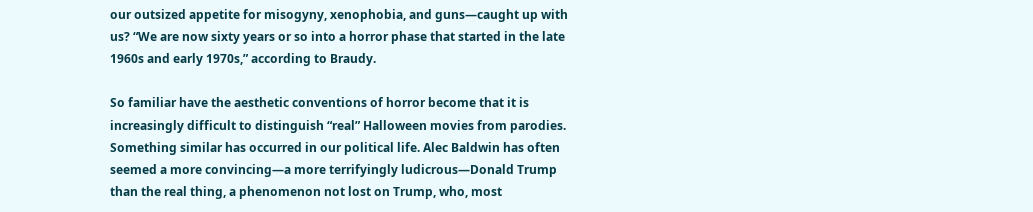our outsized appetite for misogyny, xenophobia, and guns—caught up with us? “We are now sixty years or so into a horror phase that started in the late 1960s and early 1970s,” according to Braudy.

So familiar have the aesthetic conventions of horror become that it is increasingly difficult to distinguish “real” Halloween movies from parodies. Something similar has occurred in our political life. Alec Baldwin has often seemed a more convincing—a more terrifyingly ludicrous—Donald Trump than the real thing, a phenomenon not lost on Trump, who, most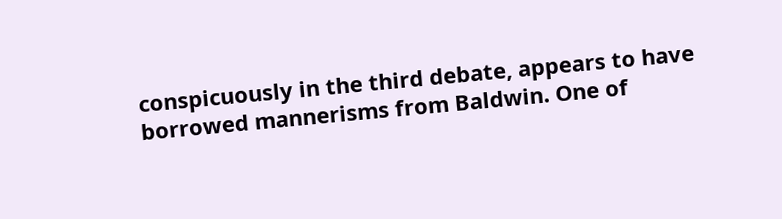conspicuously in the third debate, appears to have borrowed mannerisms from Baldwin. One of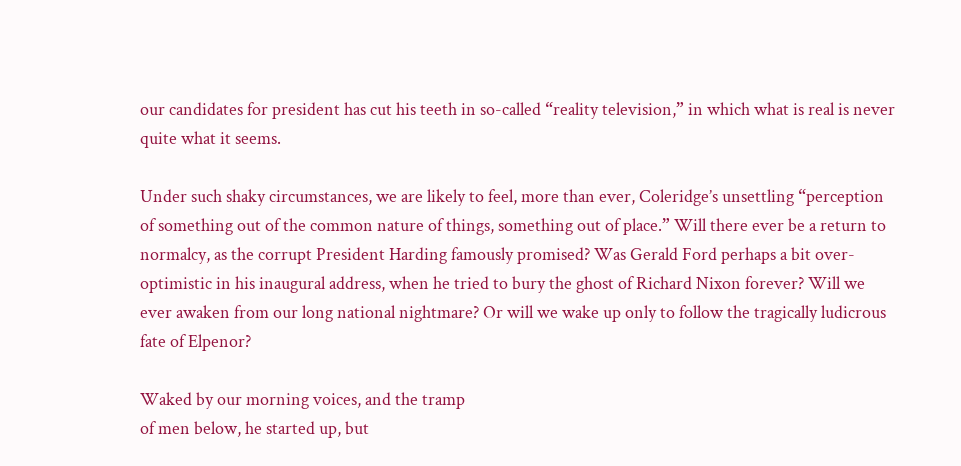our candidates for president has cut his teeth in so-called “reality television,” in which what is real is never quite what it seems.

Under such shaky circumstances, we are likely to feel, more than ever, Coleridge’s unsettling “perception of something out of the common nature of things, something out of place.” Will there ever be a return to normalcy, as the corrupt President Harding famously promised? Was Gerald Ford perhaps a bit over-optimistic in his inaugural address, when he tried to bury the ghost of Richard Nixon forever? Will we ever awaken from our long national nightmare? Or will we wake up only to follow the tragically ludicrous fate of Elpenor?

Waked by our morning voices, and the tramp
of men below, he started up, but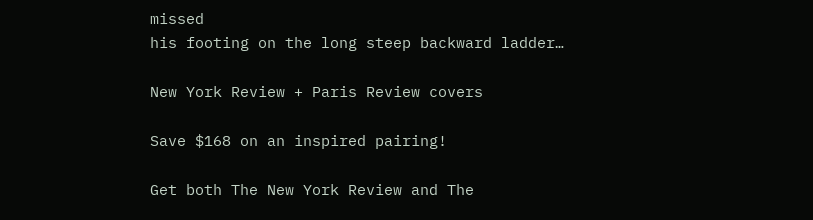missed
his footing on the long steep backward ladder…

New York Review + Paris Review covers

Save $168 on an inspired pairing!

Get both The New York Review and The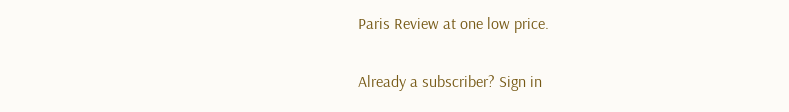Paris Review at one low price.

Already a subscriber? Sign in